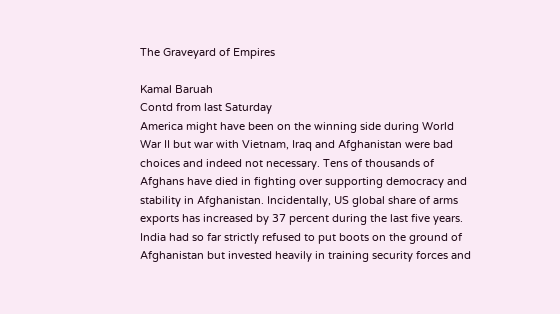The Graveyard of Empires

Kamal Baruah
Contd from last Saturday
America might have been on the winning side during World War II but war with Vietnam, Iraq and Afghanistan were bad choices and indeed not necessary. Tens of thousands of Afghans have died in fighting over supporting democracy and stability in Afghanistan. Incidentally, US global share of arms exports has increased by 37 percent during the last five years. India had so far strictly refused to put boots on the ground of Afghanistan but invested heavily in training security forces and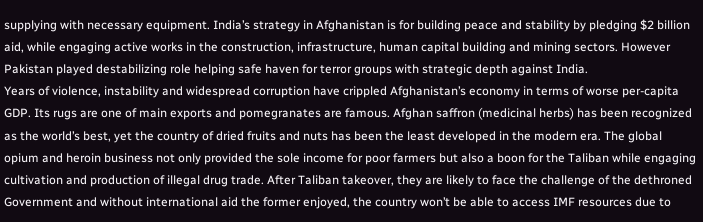supplying with necessary equipment. India’s strategy in Afghanistan is for building peace and stability by pledging $2 billion aid, while engaging active works in the construction, infrastructure, human capital building and mining sectors. However Pakistan played destabilizing role helping safe haven for terror groups with strategic depth against India.
Years of violence, instability and widespread corruption have crippled Afghanistan’s economy in terms of worse per-capita GDP. Its rugs are one of main exports and pomegranates are famous. Afghan saffron (medicinal herbs) has been recognized as the world’s best, yet the country of dried fruits and nuts has been the least developed in the modern era. The global opium and heroin business not only provided the sole income for poor farmers but also a boon for the Taliban while engaging cultivation and production of illegal drug trade. After Taliban takeover, they are likely to face the challenge of the dethroned Government and without international aid the former enjoyed, the country won’t be able to access IMF resources due to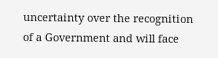uncertainty over the recognition of a Government and will face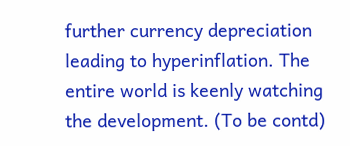further currency depreciation leading to hyperinflation. The entire world is keenly watching the development. (To be contd)